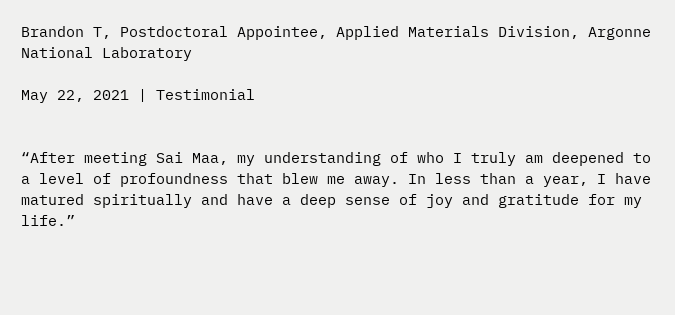Brandon T, Postdoctoral Appointee, Applied Materials Division, Argonne National Laboratory

May 22, 2021 | Testimonial


“After meeting Sai Maa, my understanding of who I truly am deepened to a level of profoundness that blew me away. In less than a year, I have matured spiritually and have a deep sense of joy and gratitude for my life.”